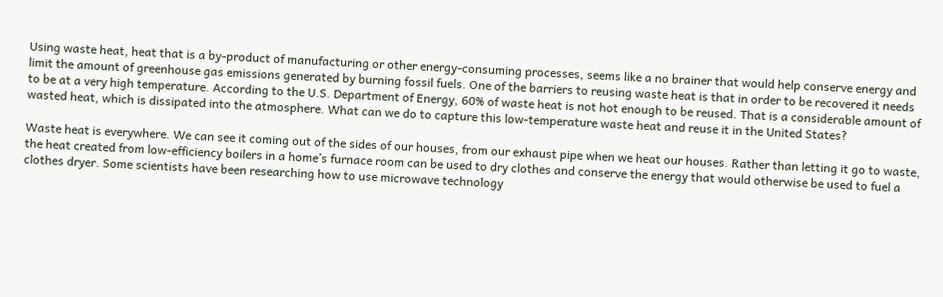Using waste heat, heat that is a by-product of manufacturing or other energy-consuming processes, seems like a no brainer that would help conserve energy and limit the amount of greenhouse gas emissions generated by burning fossil fuels. One of the barriers to reusing waste heat is that in order to be recovered it needs to be at a very high temperature. According to the U.S. Department of Energy, 60% of waste heat is not hot enough to be reused. That is a considerable amount of wasted heat, which is dissipated into the atmosphere. What can we do to capture this low-temperature waste heat and reuse it in the United States?

Waste heat is everywhere. We can see it coming out of the sides of our houses, from our exhaust pipe when we heat our houses. Rather than letting it go to waste, the heat created from low-efficiency boilers in a home’s furnace room can be used to dry clothes and conserve the energy that would otherwise be used to fuel a clothes dryer. Some scientists have been researching how to use microwave technology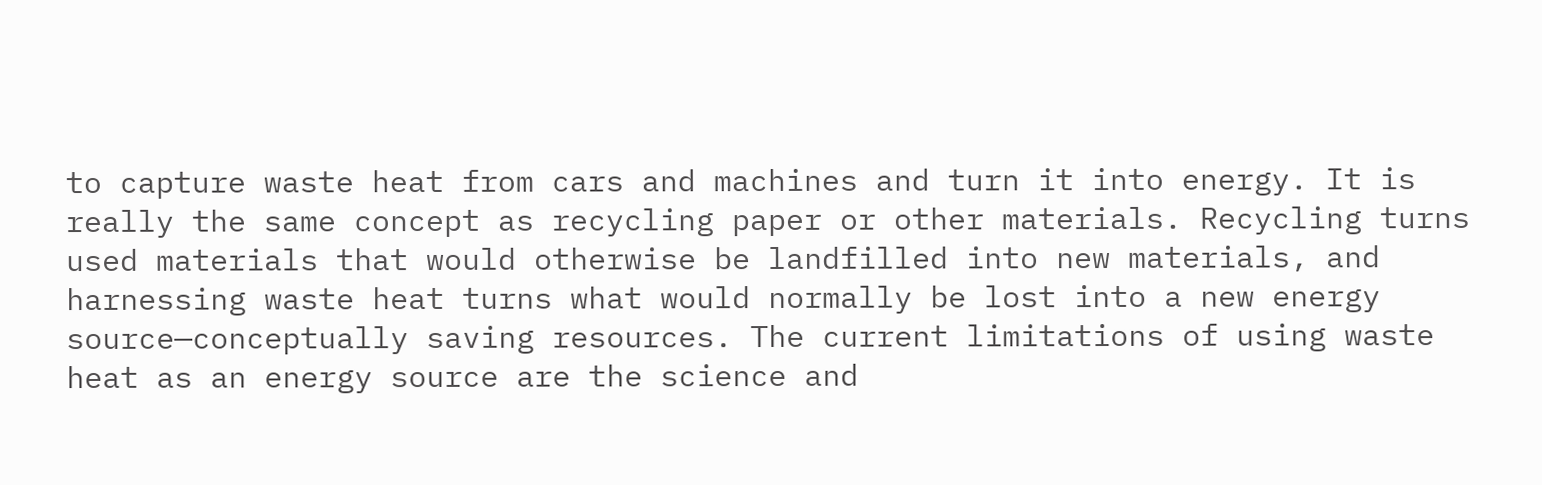to capture waste heat from cars and machines and turn it into energy. It is really the same concept as recycling paper or other materials. Recycling turns used materials that would otherwise be landfilled into new materials, and harnessing waste heat turns what would normally be lost into a new energy source—conceptually saving resources. The current limitations of using waste heat as an energy source are the science and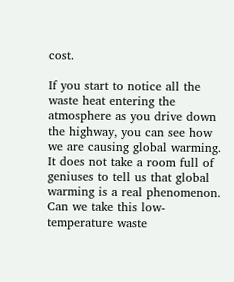cost.

If you start to notice all the waste heat entering the atmosphere as you drive down the highway, you can see how we are causing global warming. It does not take a room full of geniuses to tell us that global warming is a real phenomenon. Can we take this low-temperature waste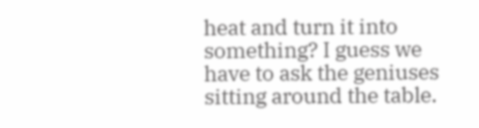heat and turn it into something? I guess we have to ask the geniuses sitting around the table.